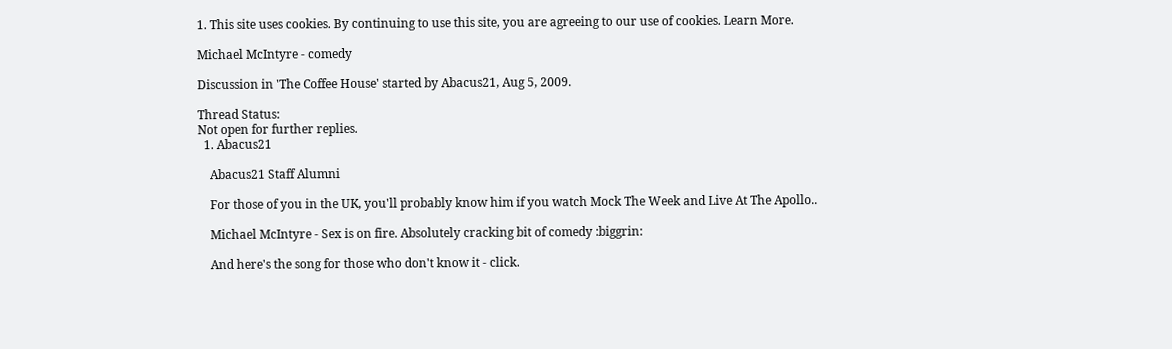1. This site uses cookies. By continuing to use this site, you are agreeing to our use of cookies. Learn More.

Michael McIntyre - comedy

Discussion in 'The Coffee House' started by Abacus21, Aug 5, 2009.

Thread Status:
Not open for further replies.
  1. Abacus21

    Abacus21 Staff Alumni

    For those of you in the UK, you'll probably know him if you watch Mock The Week and Live At The Apollo..

    Michael McIntyre - Sex is on fire. Absolutely cracking bit of comedy :biggrin:

    And here's the song for those who don't know it - click.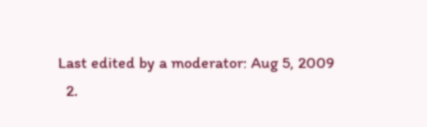Last edited by a moderator: Aug 5, 2009
  2.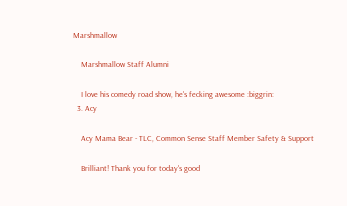Marshmallow

    Marshmallow Staff Alumni

    I love his comedy road show, he's fecking awesome :biggrin:
  3. Acy

    Acy Mama Bear - TLC, Common Sense Staff Member Safety & Support

    Brilliant! Thank you for today's good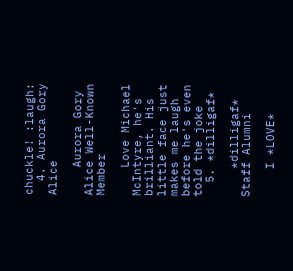chuckle! :laugh:
  4. Aurora Gory Alice

    Aurora Gory Alice Well-Known Member

    Love Michael McIntyre, he's brilliant. His little face just makes me laugh before he's even told the joke
  5. *dilligaf*

    *dilligaf* Staff Alumni

    I *LOVE*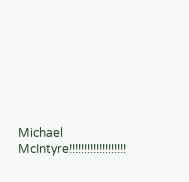Michael McIntyre!!!!!!!!!!!!!!!!!!!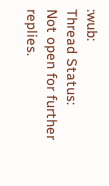:wub:
Thread Status:
Not open for further replies.